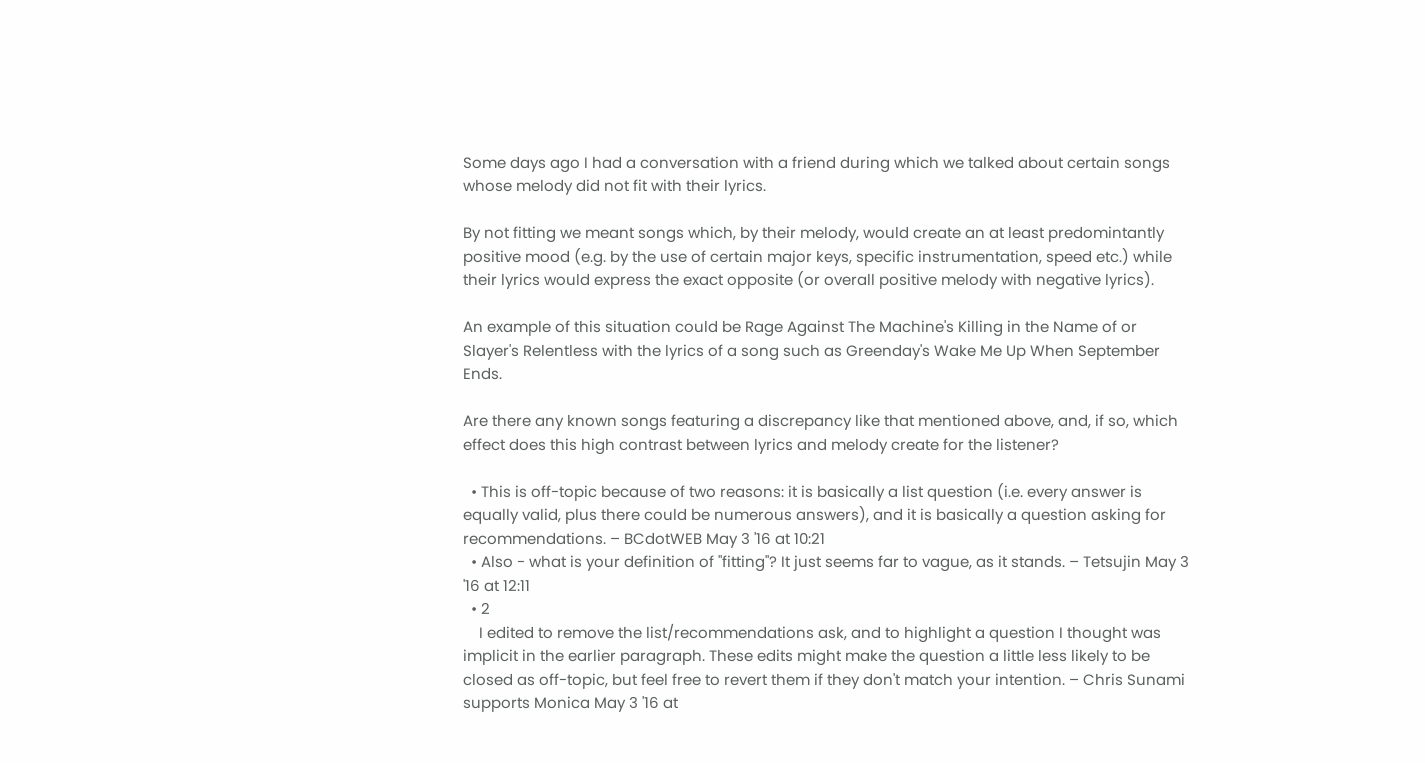Some days ago I had a conversation with a friend during which we talked about certain songs whose melody did not fit with their lyrics.

By not fitting we meant songs which, by their melody, would create an at least predomintantly positive mood (e.g. by the use of certain major keys, specific instrumentation, speed etc.) while their lyrics would express the exact opposite (or overall positive melody with negative lyrics).

An example of this situation could be Rage Against The Machine's Killing in the Name of or Slayer's Relentless with the lyrics of a song such as Greenday's Wake Me Up When September Ends.

Are there any known songs featuring a discrepancy like that mentioned above, and, if so, which effect does this high contrast between lyrics and melody create for the listener?

  • This is off-topic because of two reasons: it is basically a list question (i.e. every answer is equally valid, plus there could be numerous answers), and it is basically a question asking for recommendations. – BCdotWEB May 3 '16 at 10:21
  • Also - what is your definition of "fitting"? It just seems far to vague, as it stands. – Tetsujin May 3 '16 at 12:11
  • 2
    I edited to remove the list/recommendations ask, and to highlight a question I thought was implicit in the earlier paragraph. These edits might make the question a little less likely to be closed as off-topic, but feel free to revert them if they don't match your intention. – Chris Sunami supports Monica May 3 '16 at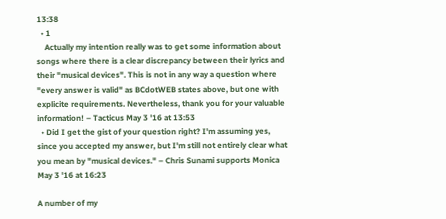13:38
  • 1
    Actually my intention really was to get some information about songs where there is a clear discrepancy between their lyrics and their "musical devices". This is not in any way a question where "every answer is valid" as BCdotWEB states above, but one with explicite requirements. Nevertheless, thank you for your valuable information! – Tacticus May 3 '16 at 13:53
  • Did I get the gist of your question right? I'm assuming yes, since you accepted my answer, but I'm still not entirely clear what you mean by "musical devices." – Chris Sunami supports Monica May 3 '16 at 16:23

A number of my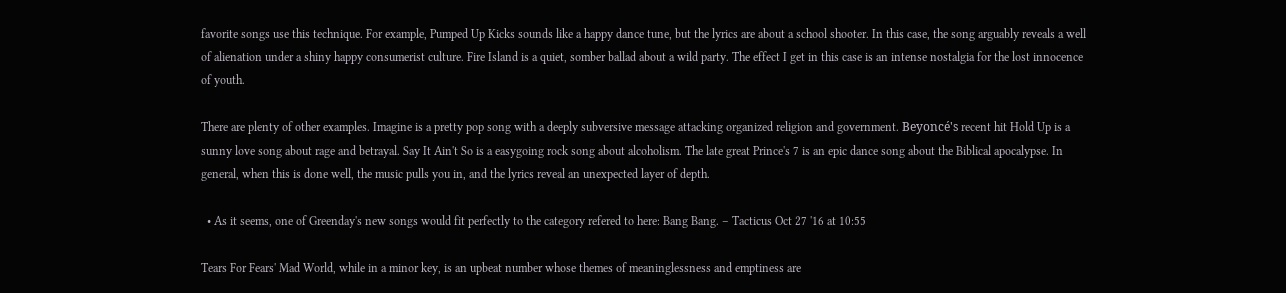favorite songs use this technique. For example, Pumped Up Kicks sounds like a happy dance tune, but the lyrics are about a school shooter. In this case, the song arguably reveals a well of alienation under a shiny happy consumerist culture. Fire Island is a quiet, somber ballad about a wild party. The effect I get in this case is an intense nostalgia for the lost innocence of youth.

There are plenty of other examples. Imagine is a pretty pop song with a deeply subversive message attacking organized religion and government. Beyoncé's recent hit Hold Up is a sunny love song about rage and betrayal. Say It Ain't So is a easygoing rock song about alcoholism. The late great Prince's 7 is an epic dance song about the Biblical apocalypse. In general, when this is done well, the music pulls you in, and the lyrics reveal an unexpected layer of depth.

  • As it seems, one of Greenday's new songs would fit perfectly to the category refered to here: Bang Bang. – Tacticus Oct 27 '16 at 10:55

Tears For Fears' Mad World, while in a minor key, is an upbeat number whose themes of meaninglessness and emptiness are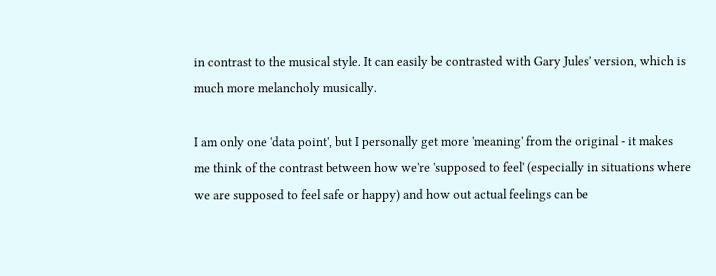in contrast to the musical style. It can easily be contrasted with Gary Jules' version, which is much more melancholy musically.

I am only one 'data point', but I personally get more 'meaning' from the original - it makes me think of the contrast between how we're 'supposed to feel' (especially in situations where we are supposed to feel safe or happy) and how out actual feelings can be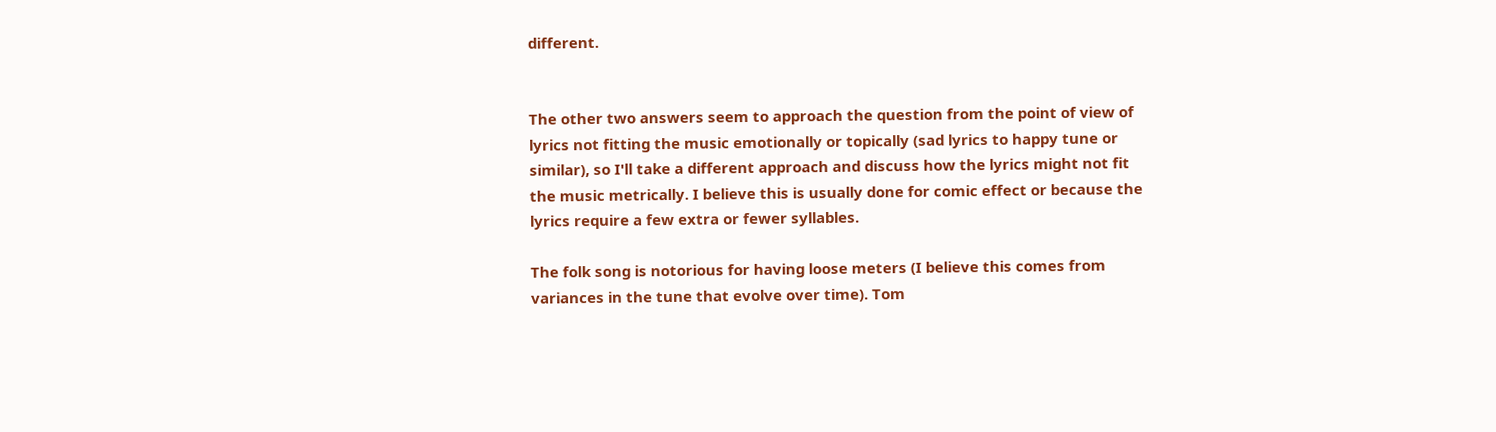different.


The other two answers seem to approach the question from the point of view of lyrics not fitting the music emotionally or topically (sad lyrics to happy tune or similar), so I'll take a different approach and discuss how the lyrics might not fit the music metrically. I believe this is usually done for comic effect or because the lyrics require a few extra or fewer syllables.

The folk song is notorious for having loose meters (I believe this comes from variances in the tune that evolve over time). Tom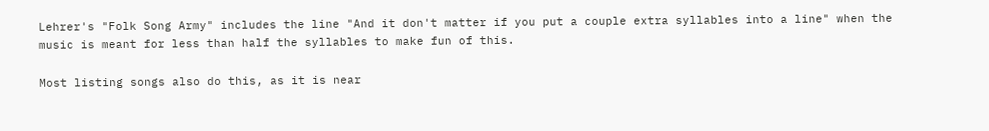Lehrer's "Folk Song Army" includes the line "And it don't matter if you put a couple extra syllables into a line" when the music is meant for less than half the syllables to make fun of this.

Most listing songs also do this, as it is near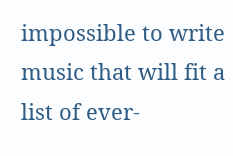impossible to write music that will fit a list of ever-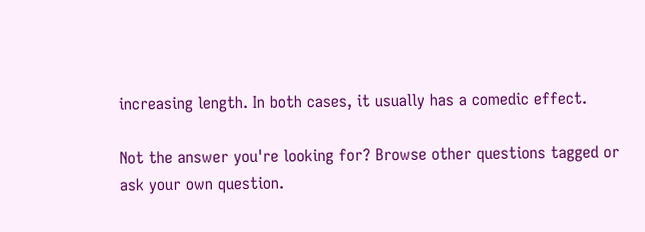increasing length. In both cases, it usually has a comedic effect.

Not the answer you're looking for? Browse other questions tagged or ask your own question.